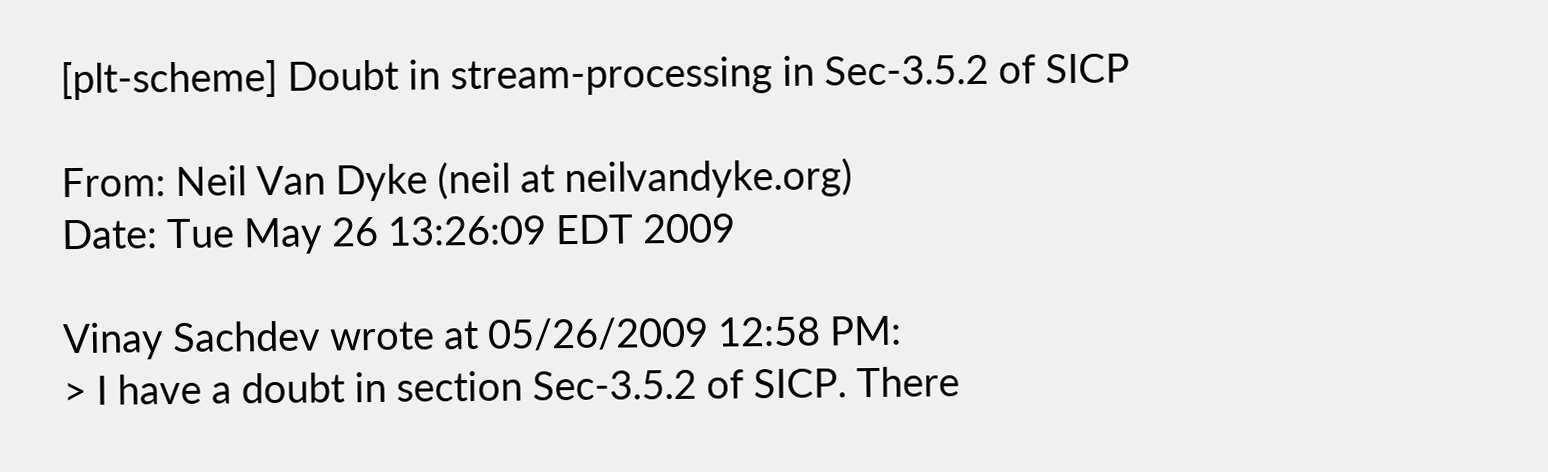[plt-scheme] Doubt in stream-processing in Sec-3.5.2 of SICP

From: Neil Van Dyke (neil at neilvandyke.org)
Date: Tue May 26 13:26:09 EDT 2009

Vinay Sachdev wrote at 05/26/2009 12:58 PM:
> I have a doubt in section Sec-3.5.2 of SICP. There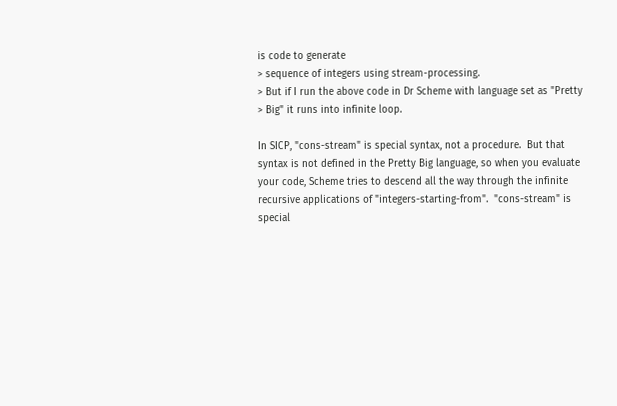is code to generate
> sequence of integers using stream-processing.
> But if I run the above code in Dr Scheme with language set as "Pretty
> Big" it runs into infinite loop.

In SICP, "cons-stream" is special syntax, not a procedure.  But that
syntax is not defined in the Pretty Big language, so when you evaluate
your code, Scheme tries to descend all the way through the infinite
recursive applications of "integers-starting-from".  "cons-stream" is
special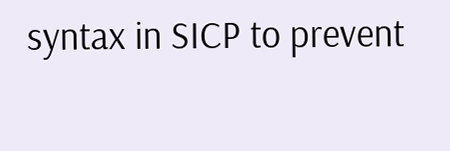syntax in SICP to prevent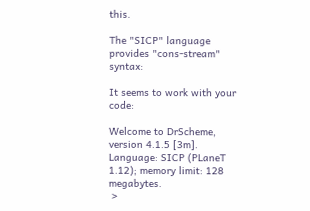this.

The "SICP" language provides "cons-stream" syntax:

It seems to work with your code:

Welcome to DrScheme, version 4.1.5 [3m].
Language: SICP (PLaneT 1.12); memory limit: 128 megabytes.
 >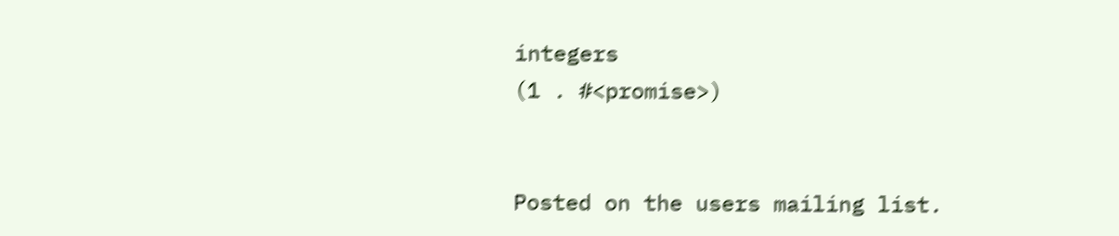integers
(1 . #<promise>)


Posted on the users mailing list.